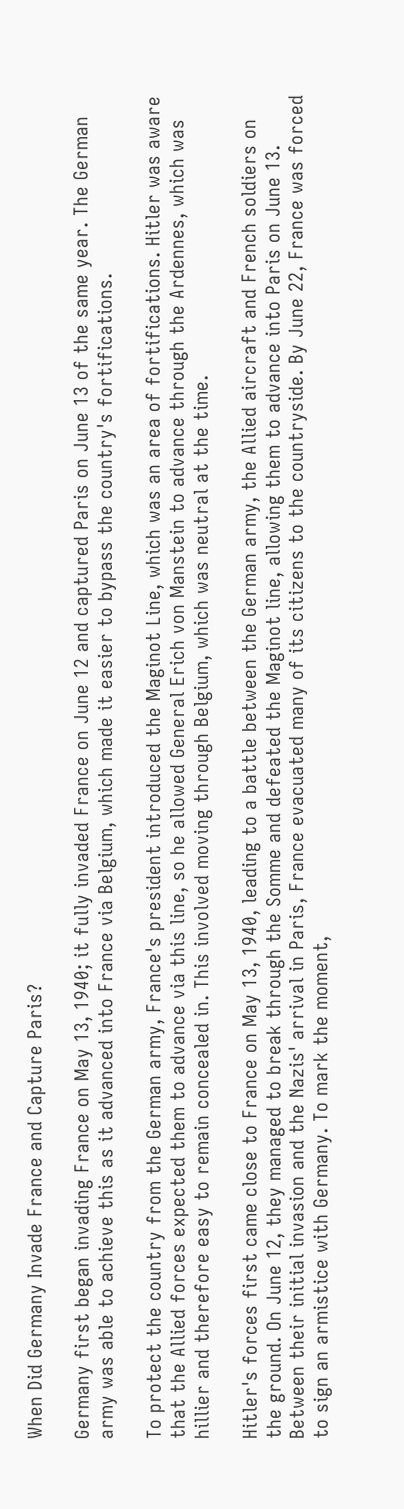When Did Germany Invade France and Capture Paris?

Germany first began invading France on May 13, 1940; it fully invaded France on June 12 and captured Paris on June 13 of the same year. The German army was able to achieve this as it advanced into France via Belgium, which made it easier to bypass the country's fortifications.

To protect the country from the German army, France's president introduced the Maginot Line, which was an area of fortifications. Hitler was aware that the Allied forces expected them to advance via this line, so he allowed General Erich von Manstein to advance through the Ardennes, which was hillier and therefore easy to remain concealed in. This involved moving through Belgium, which was neutral at the time.

Hitler's forces first came close to France on May 13, 1940, leading to a battle between the German army, the Allied aircraft and French soldiers on the ground. On June 12, they managed to break through the Somme and defeated the Maginot line, allowing them to advance into Paris on June 13. Between their initial invasion and the Nazis' arrival in Paris, France evacuated many of its citizens to the countryside. By June 22, France was forced to sign an armistice with Germany. To mark the moment,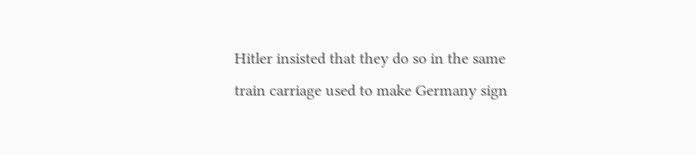Hitler insisted that they do so in the same train carriage used to make Germany sign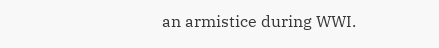an armistice during WWI.